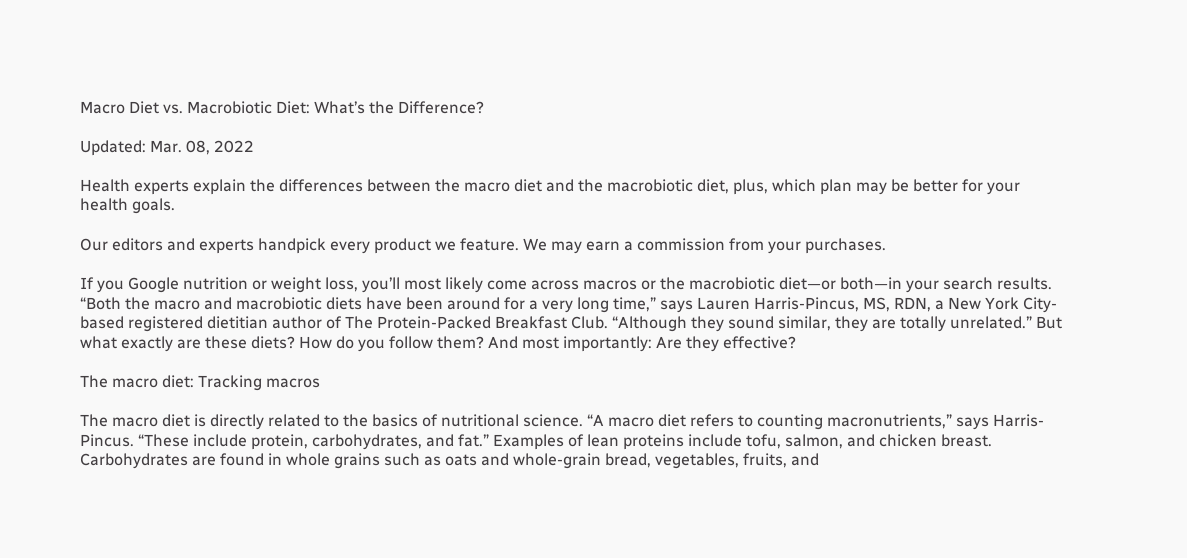Macro Diet vs. Macrobiotic Diet: What’s the Difference?

Updated: Mar. 08, 2022

Health experts explain the differences between the macro diet and the macrobiotic diet, plus, which plan may be better for your health goals.

Our editors and experts handpick every product we feature. We may earn a commission from your purchases.

If you Google nutrition or weight loss, you’ll most likely come across macros or the macrobiotic diet—or both—in your search results. “Both the macro and macrobiotic diets have been around for a very long time,” says Lauren Harris-Pincus, MS, RDN, a New York City-based registered dietitian author of The Protein-Packed Breakfast Club. “Although they sound similar, they are totally unrelated.” But what exactly are these diets? How do you follow them? And most importantly: Are they effective?

The macro diet: Tracking macros

The macro diet is directly related to the basics of nutritional science. “A macro diet refers to counting macronutrients,” says Harris-Pincus. “These include protein, carbohydrates, and fat.” Examples of lean proteins include tofu, salmon, and chicken breast. Carbohydrates are found in whole grains such as oats and whole-grain bread, vegetables, fruits, and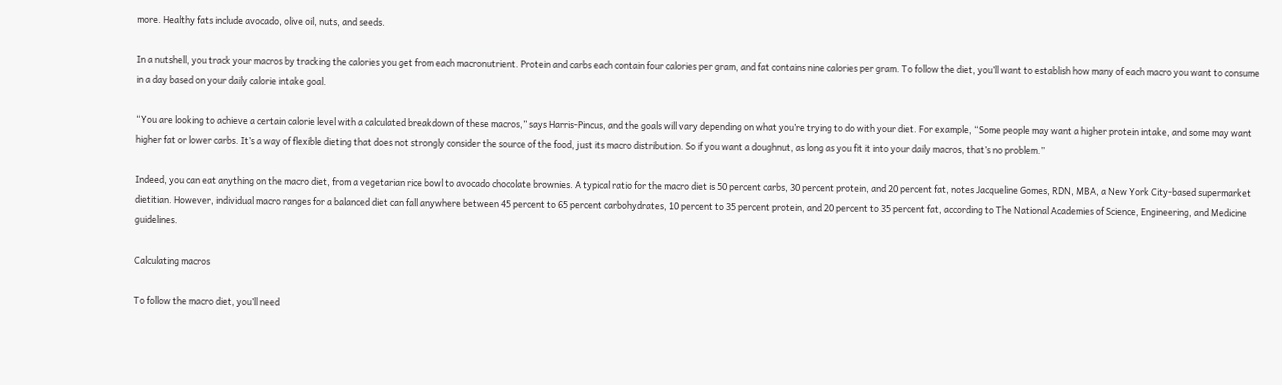more. Healthy fats include avocado, olive oil, nuts, and seeds.

In a nutshell, you track your macros by tracking the calories you get from each macronutrient. Protein and carbs each contain four calories per gram, and fat contains nine calories per gram. To follow the diet, you’ll want to establish how many of each macro you want to consume in a day based on your daily calorie intake goal.

“You are looking to achieve a certain calorie level with a calculated breakdown of these macros,” says Harris-Pincus, and the goals will vary depending on what you’re trying to do with your diet. For example, “Some people may want a higher protein intake, and some may want higher fat or lower carbs. It’s a way of flexible dieting that does not strongly consider the source of the food, just its macro distribution. So if you want a doughnut, as long as you fit it into your daily macros, that’s no problem.”

Indeed, you can eat anything on the macro diet, from a vegetarian rice bowl to avocado chocolate brownies. A typical ratio for the macro diet is 50 percent carbs, 30 percent protein, and 20 percent fat, notes Jacqueline Gomes, RDN, MBA, a New York City-based supermarket dietitian. However, individual macro ranges for a balanced diet can fall anywhere between 45 percent to 65 percent carbohydrates, 10 percent to 35 percent protein, and 20 percent to 35 percent fat, according to The National Academies of Science, Engineering, and Medicine guidelines.

Calculating macros

To follow the macro diet, you’ll need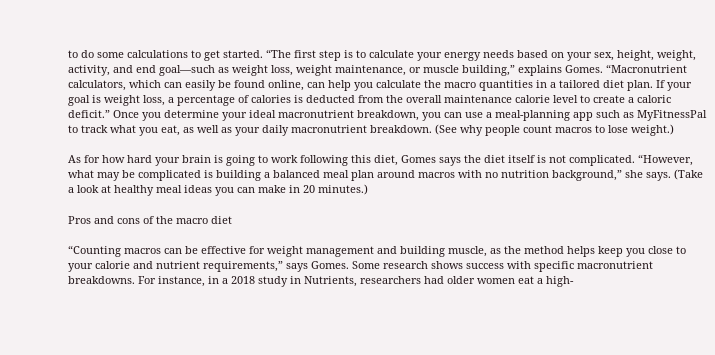to do some calculations to get started. “The first step is to calculate your energy needs based on your sex, height, weight, activity, and end goal—such as weight loss, weight maintenance, or muscle building,” explains Gomes. “Macronutrient calculators, which can easily be found online, can help you calculate the macro quantities in a tailored diet plan. If your goal is weight loss, a percentage of calories is deducted from the overall maintenance calorie level to create a caloric deficit.” Once you determine your ideal macronutrient breakdown, you can use a meal-planning app such as MyFitnessPal to track what you eat, as well as your daily macronutrient breakdown. (See why people count macros to lose weight.)

As for how hard your brain is going to work following this diet, Gomes says the diet itself is not complicated. “However, what may be complicated is building a balanced meal plan around macros with no nutrition background,” she says. (Take a look at healthy meal ideas you can make in 20 minutes.)

Pros and cons of the macro diet

“Counting macros can be effective for weight management and building muscle, as the method helps keep you close to your calorie and nutrient requirements,” says Gomes. Some research shows success with specific macronutrient breakdowns. For instance, in a 2018 study in Nutrients, researchers had older women eat a high-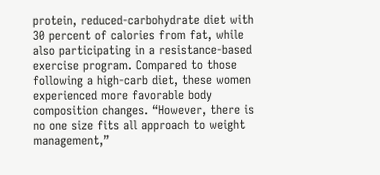protein, reduced-carbohydrate diet with 30 percent of calories from fat, while also participating in a resistance-based exercise program. Compared to those following a high-carb diet, these women experienced more favorable body composition changes. “However, there is no one size fits all approach to weight management,”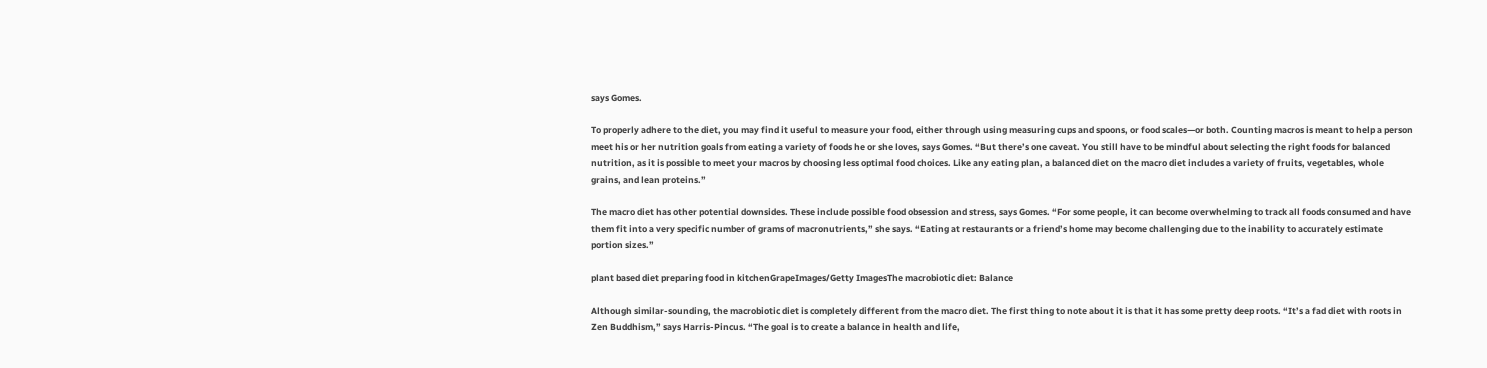says Gomes.

To properly adhere to the diet, you may find it useful to measure your food, either through using measuring cups and spoons, or food scales—or both. Counting macros is meant to help a person meet his or her nutrition goals from eating a variety of foods he or she loves, says Gomes. “But there’s one caveat. You still have to be mindful about selecting the right foods for balanced nutrition, as it is possible to meet your macros by choosing less optimal food choices. Like any eating plan, a balanced diet on the macro diet includes a variety of fruits, vegetables, whole grains, and lean proteins.”

The macro diet has other potential downsides. These include possible food obsession and stress, says Gomes. “For some people, it can become overwhelming to track all foods consumed and have them fit into a very specific number of grams of macronutrients,” she says. “Eating at restaurants or a friend’s home may become challenging due to the inability to accurately estimate portion sizes.”

plant based diet preparing food in kitchenGrapeImages/Getty ImagesThe macrobiotic diet: Balance

Although similar-sounding, the macrobiotic diet is completely different from the macro diet. The first thing to note about it is that it has some pretty deep roots. “It’s a fad diet with roots in Zen Buddhism,” says Harris-Pincus. “The goal is to create a balance in health and life,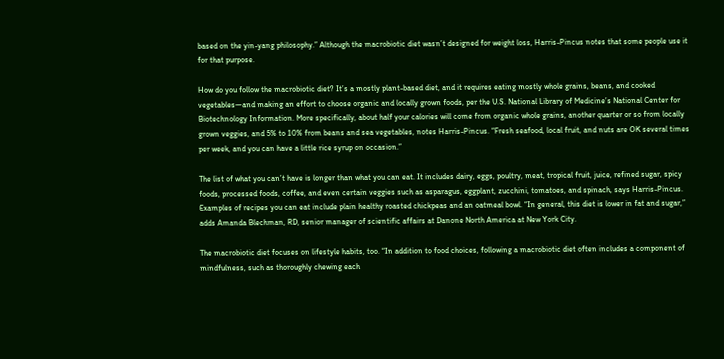based on the yin-yang philosophy.” Although the macrobiotic diet wasn’t designed for weight loss, Harris-Pincus notes that some people use it for that purpose.

How do you follow the macrobiotic diet? It’s a mostly plant-based diet, and it requires eating mostly whole grains, beans, and cooked vegetables—and making an effort to choose organic and locally grown foods, per the U.S. National Library of Medicine’s National Center for Biotechnology Information. More specifically, about half your calories will come from organic whole grains, another quarter or so from locally grown veggies, and 5% to 10% from beans and sea vegetables, notes Harris-Pincus. “Fresh seafood, local fruit, and nuts are OK several times per week, and you can have a little rice syrup on occasion.”

The list of what you can’t have is longer than what you can eat. It includes dairy, eggs, poultry, meat, tropical fruit, juice, refined sugar, spicy foods, processed foods, coffee, and even certain veggies such as asparagus, eggplant, zucchini, tomatoes, and spinach, says Harris-Pincus. Examples of recipes you can eat include plain healthy roasted chickpeas and an oatmeal bowl. “In general, this diet is lower in fat and sugar,” adds Amanda Blechman, RD, senior manager of scientific affairs at Danone North America at New York City.

The macrobiotic diet focuses on lifestyle habits, too. “In addition to food choices, following a macrobiotic diet often includes a component of mindfulness, such as thoroughly chewing each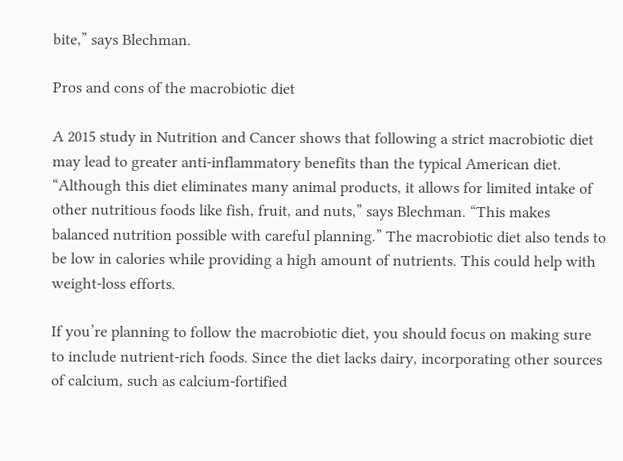bite,” says Blechman.

Pros and cons of the macrobiotic diet

A 2015 study in Nutrition and Cancer shows that following a strict macrobiotic diet may lead to greater anti-inflammatory benefits than the typical American diet. “Although this diet eliminates many animal products, it allows for limited intake of other nutritious foods like fish, fruit, and nuts,” says Blechman. “This makes balanced nutrition possible with careful planning.” The macrobiotic diet also tends to be low in calories while providing a high amount of nutrients. This could help with weight-loss efforts.

If you’re planning to follow the macrobiotic diet, you should focus on making sure to include nutrient-rich foods. Since the diet lacks dairy, incorporating other sources of calcium, such as calcium-fortified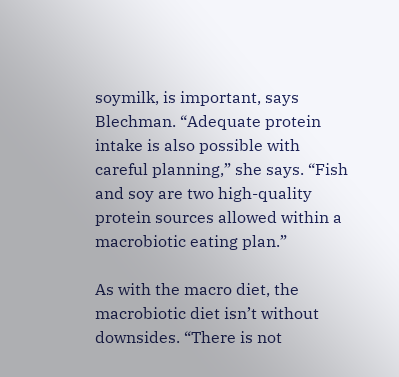soymilk, is important, says Blechman. “Adequate protein intake is also possible with careful planning,” she says. “Fish and soy are two high-quality protein sources allowed within a macrobiotic eating plan.”

As with the macro diet, the macrobiotic diet isn’t without downsides. “There is not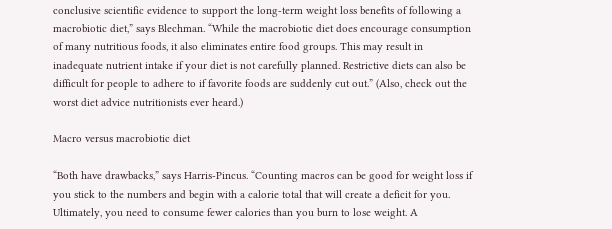conclusive scientific evidence to support the long-term weight loss benefits of following a macrobiotic diet,” says Blechman. “While the macrobiotic diet does encourage consumption of many nutritious foods, it also eliminates entire food groups. This may result in inadequate nutrient intake if your diet is not carefully planned. Restrictive diets can also be difficult for people to adhere to if favorite foods are suddenly cut out.” (Also, check out the worst diet advice nutritionists ever heard.)

Macro versus macrobiotic diet

“Both have drawbacks,” says Harris-Pincus. “Counting macros can be good for weight loss if you stick to the numbers and begin with a calorie total that will create a deficit for you. Ultimately, you need to consume fewer calories than you burn to lose weight. A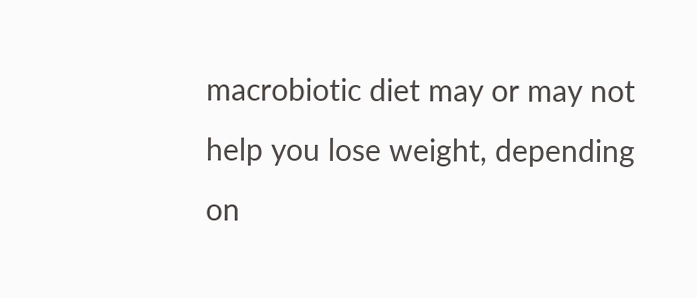macrobiotic diet may or may not help you lose weight, depending on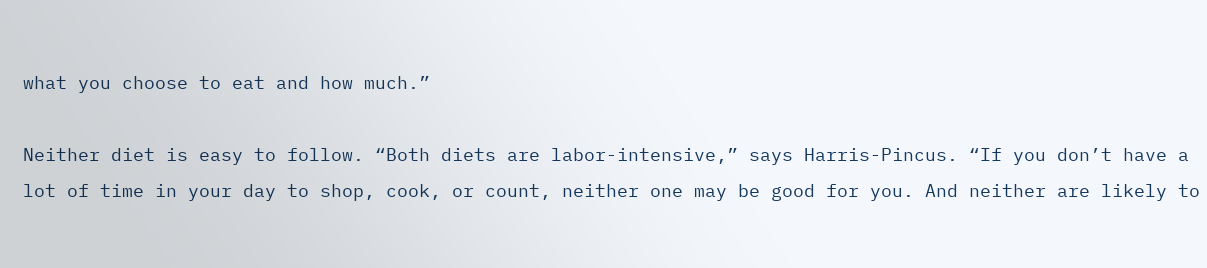what you choose to eat and how much.”

Neither diet is easy to follow. “Both diets are labor-intensive,” says Harris-Pincus. “If you don’t have a lot of time in your day to shop, cook, or count, neither one may be good for you. And neither are likely to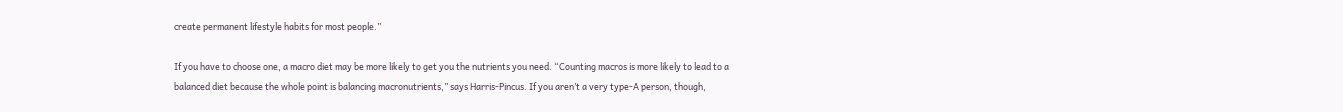create permanent lifestyle habits for most people.”

If you have to choose one, a macro diet may be more likely to get you the nutrients you need. “Counting macros is more likely to lead to a balanced diet because the whole point is balancing macronutrients,” says Harris-Pincus. If you aren’t a very type-A person, though,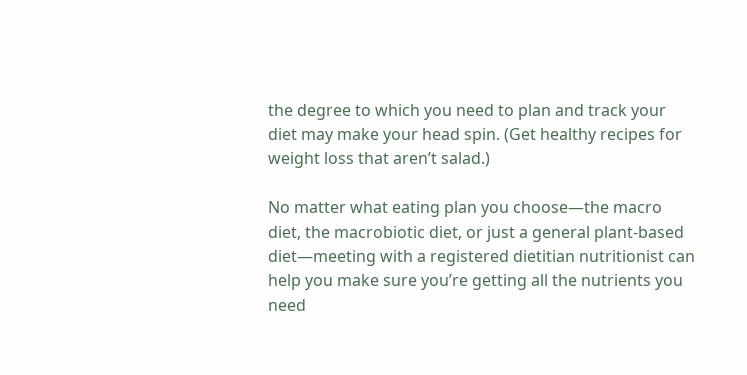the degree to which you need to plan and track your diet may make your head spin. (Get healthy recipes for weight loss that aren’t salad.)

No matter what eating plan you choose—the macro diet, the macrobiotic diet, or just a general plant-based diet—meeting with a registered dietitian nutritionist can help you make sure you’re getting all the nutrients you need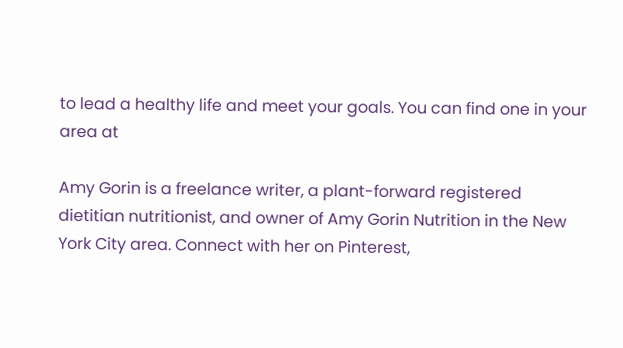to lead a healthy life and meet your goals. You can find one in your area at

Amy Gorin is a freelance writer, a plant-forward registered dietitian nutritionist, and owner of Amy Gorin Nutrition in the New York City area. Connect with her on Pinterest,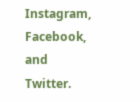Instagram, Facebook, and Twitter.